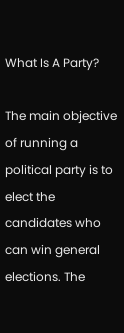What Is A Party?

The main objective of running a political party is to elect the candidates who can win general elections. The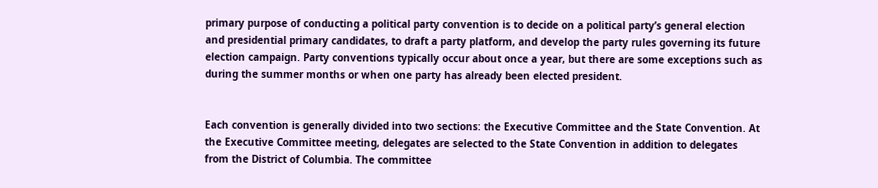primary purpose of conducting a political party convention is to decide on a political party’s general election and presidential primary candidates, to draft a party platform, and develop the party rules governing its future election campaign. Party conventions typically occur about once a year, but there are some exceptions such as during the summer months or when one party has already been elected president.


Each convention is generally divided into two sections: the Executive Committee and the State Convention. At the Executive Committee meeting, delegates are selected to the State Convention in addition to delegates from the District of Columbia. The committee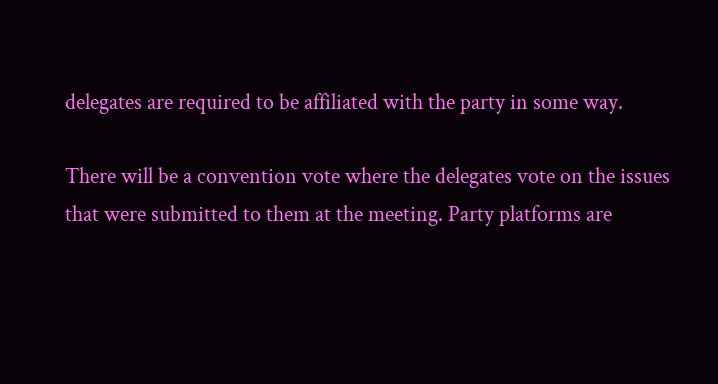delegates are required to be affiliated with the party in some way.

There will be a convention vote where the delegates vote on the issues that were submitted to them at the meeting. Party platforms are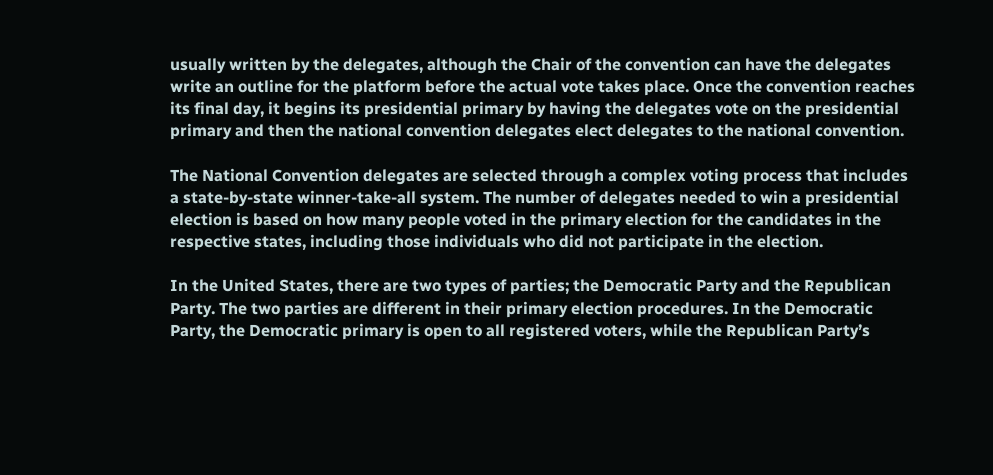usually written by the delegates, although the Chair of the convention can have the delegates write an outline for the platform before the actual vote takes place. Once the convention reaches its final day, it begins its presidential primary by having the delegates vote on the presidential primary and then the national convention delegates elect delegates to the national convention.

The National Convention delegates are selected through a complex voting process that includes a state-by-state winner-take-all system. The number of delegates needed to win a presidential election is based on how many people voted in the primary election for the candidates in the respective states, including those individuals who did not participate in the election.

In the United States, there are two types of parties; the Democratic Party and the Republican Party. The two parties are different in their primary election procedures. In the Democratic Party, the Democratic primary is open to all registered voters, while the Republican Party’s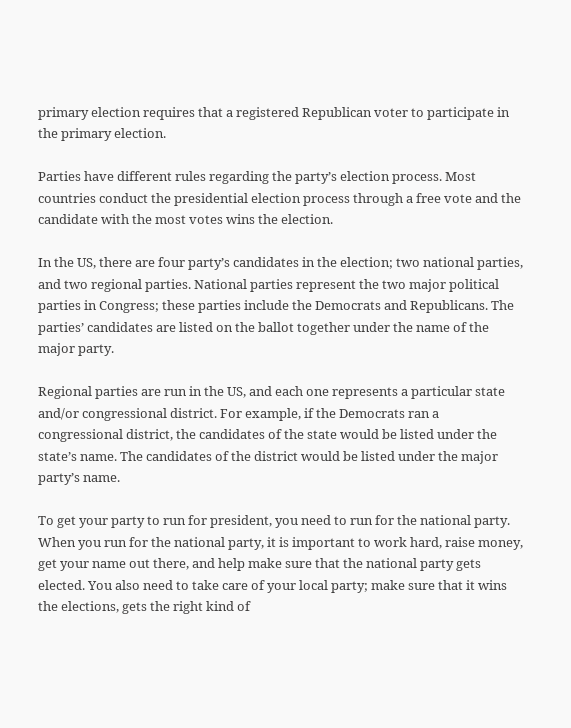primary election requires that a registered Republican voter to participate in the primary election.

Parties have different rules regarding the party’s election process. Most countries conduct the presidential election process through a free vote and the candidate with the most votes wins the election.

In the US, there are four party’s candidates in the election; two national parties, and two regional parties. National parties represent the two major political parties in Congress; these parties include the Democrats and Republicans. The parties’ candidates are listed on the ballot together under the name of the major party.

Regional parties are run in the US, and each one represents a particular state and/or congressional district. For example, if the Democrats ran a congressional district, the candidates of the state would be listed under the state’s name. The candidates of the district would be listed under the major party’s name.

To get your party to run for president, you need to run for the national party. When you run for the national party, it is important to work hard, raise money, get your name out there, and help make sure that the national party gets elected. You also need to take care of your local party; make sure that it wins the elections, gets the right kind of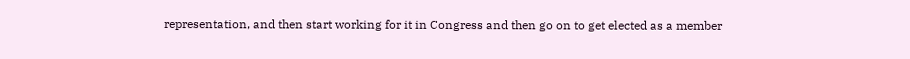representation, and then start working for it in Congress and then go on to get elected as a member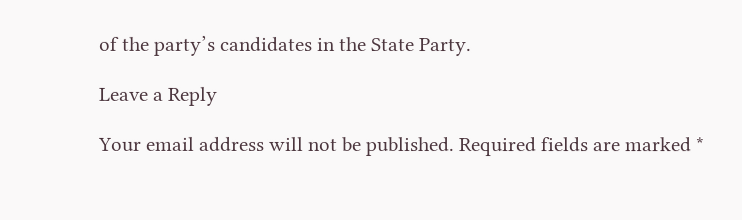of the party’s candidates in the State Party.

Leave a Reply

Your email address will not be published. Required fields are marked *